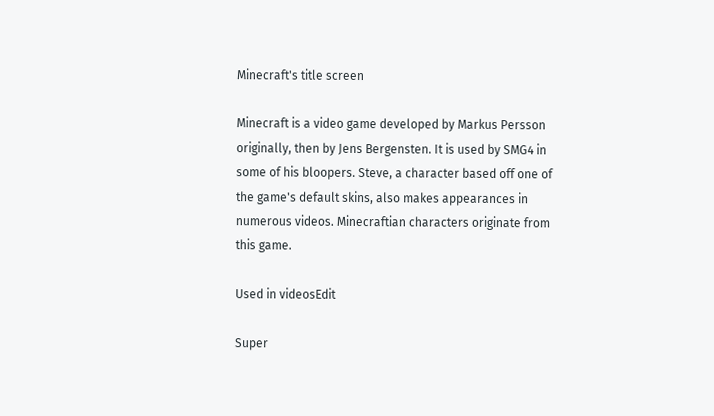Minecraft's title screen

Minecraft is a video game developed by Markus Persson originally, then by Jens Bergensten. It is used by SMG4 in some of his bloopers. Steve, a character based off one of the game's default skins, also makes appearances in numerous videos. Minecraftian characters originate from this game.

Used in videosEdit

Super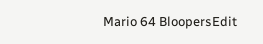Mario 64 BloopersEdit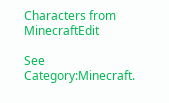Characters from MinecraftEdit

See Category:Minecraft.